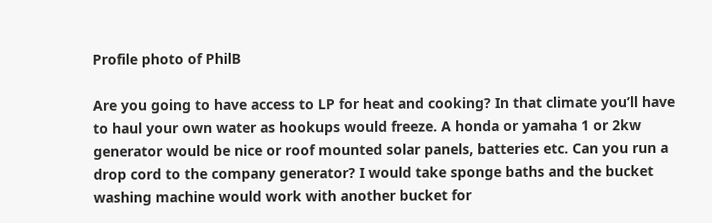Profile photo of PhilB

Are you going to have access to LP for heat and cooking? In that climate you’ll have to haul your own water as hookups would freeze. A honda or yamaha 1 or 2kw generator would be nice or roof mounted solar panels, batteries etc. Can you run a drop cord to the company generator? I would take sponge baths and the bucket washing machine would work with another bucket for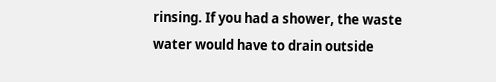rinsing. If you had a shower, the waste water would have to drain outside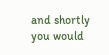and shortly you would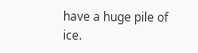have a huge pile of ice.